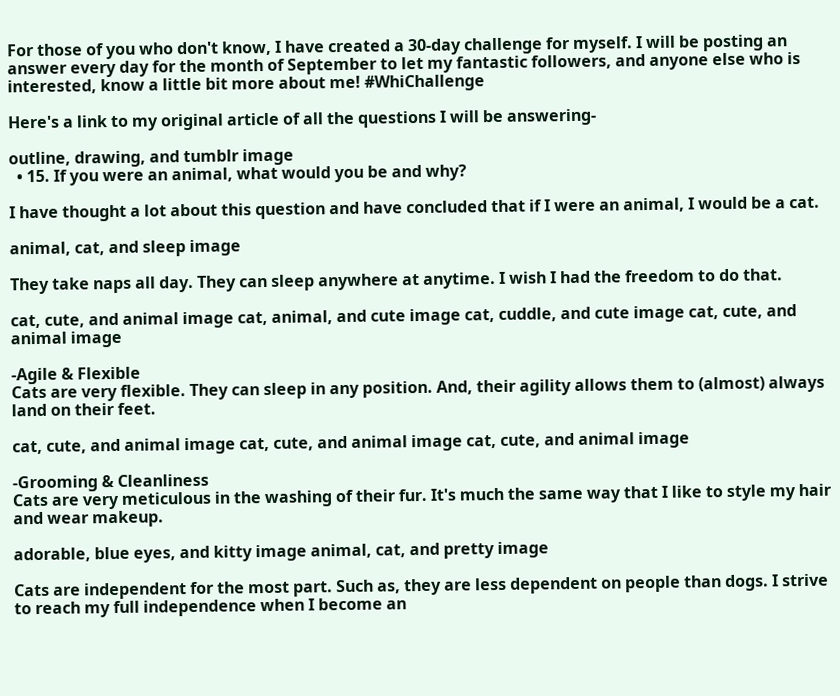For those of you who don't know, I have created a 30-day challenge for myself. I will be posting an answer every day for the month of September to let my fantastic followers, and anyone else who is interested, know a little bit more about me! #WhiChallenge

Here's a link to my original article of all the questions I will be answering-

outline, drawing, and tumblr image
  • 15. If you were an animal, what would you be and why?

I have thought a lot about this question and have concluded that if I were an animal, I would be a cat.

animal, cat, and sleep image

They take naps all day. They can sleep anywhere at anytime. I wish I had the freedom to do that.

cat, cute, and animal image cat, animal, and cute image cat, cuddle, and cute image cat, cute, and animal image

-Agile & Flexible
Cats are very flexible. They can sleep in any position. And, their agility allows them to (almost) always land on their feet.

cat, cute, and animal image cat, cute, and animal image cat, cute, and animal image

-Grooming & Cleanliness
Cats are very meticulous in the washing of their fur. It's much the same way that I like to style my hair and wear makeup.

adorable, blue eyes, and kitty image animal, cat, and pretty image

Cats are independent for the most part. Such as, they are less dependent on people than dogs. I strive to reach my full independence when I become an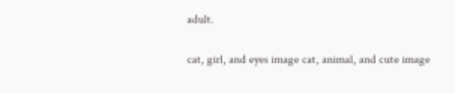adult.

cat, girl, and eyes image cat, animal, and cute image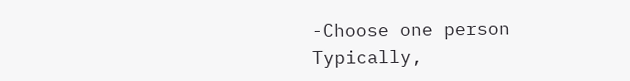-Choose one person
Typically,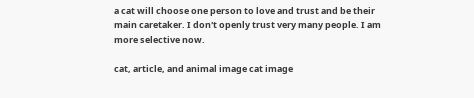a cat will choose one person to love and trust and be their main caretaker. I don't openly trust very many people. I am more selective now.

cat, article, and animal image cat image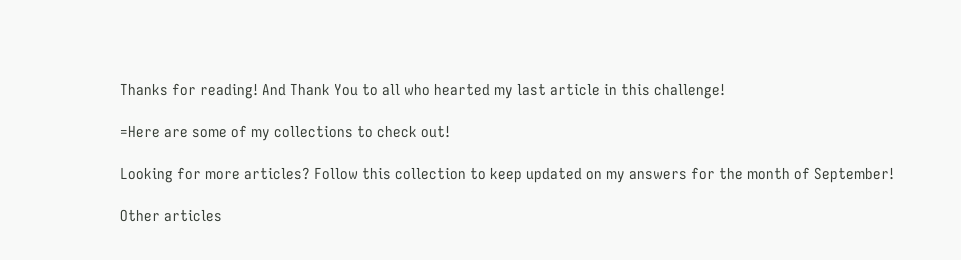Thanks for reading! And Thank You to all who hearted my last article in this challenge!

=Here are some of my collections to check out!

Looking for more articles? Follow this collection to keep updated on my answers for the month of September!

Other articles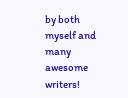by both myself and many awesome writers!